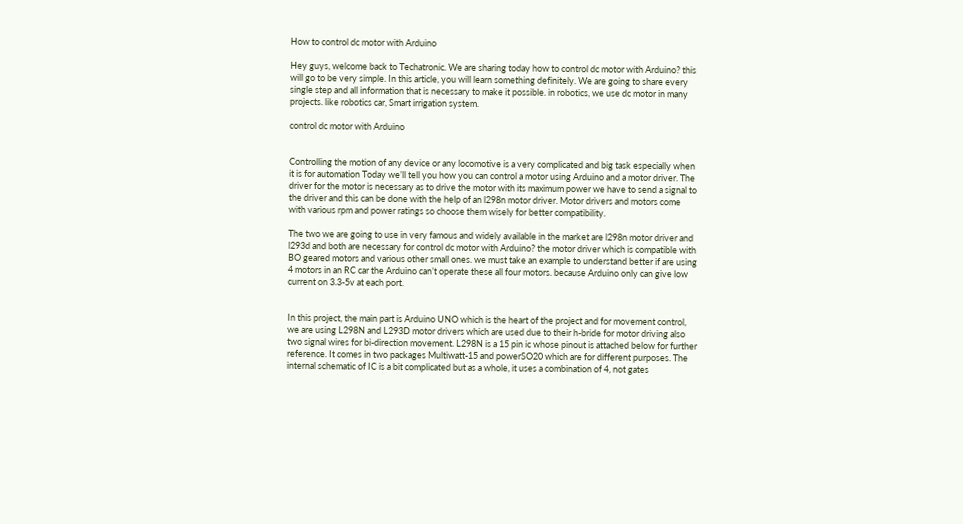How to control dc motor with Arduino

Hey guys, welcome back to Techatronic. We are sharing today how to control dc motor with Arduino? this will go to be very simple. In this article, you will learn something definitely. We are going to share every single step and all information that is necessary to make it possible. in robotics, we use dc motor in many projects. like robotics car, Smart irrigation system.

control dc motor with Arduino


Controlling the motion of any device or any locomotive is a very complicated and big task especially when it is for automation Today we’ll tell you how you can control a motor using Arduino and a motor driver. The driver for the motor is necessary as to drive the motor with its maximum power we have to send a signal to the driver and this can be done with the help of an l298n motor driver. Motor drivers and motors come with various rpm and power ratings so choose them wisely for better compatibility.

The two we are going to use in very famous and widely available in the market are l298n motor driver and l293d and both are necessary for control dc motor with Arduino? the motor driver which is compatible with BO geared motors and various other small ones. we must take an example to understand better if are using 4 motors in an RC car the Arduino can’t operate these all four motors. because Arduino only can give low current on 3.3-5v at each port.


In this project, the main part is Arduino UNO which is the heart of the project and for movement control, we are using L298N and L293D motor drivers which are used due to their h-bride for motor driving also two signal wires for bi-direction movement. L298N is a 15 pin ic whose pinout is attached below for further reference. It comes in two packages Multiwatt-15 and powerSO20 which are for different purposes. The internal schematic of IC is a bit complicated but as a whole, it uses a combination of 4, not gates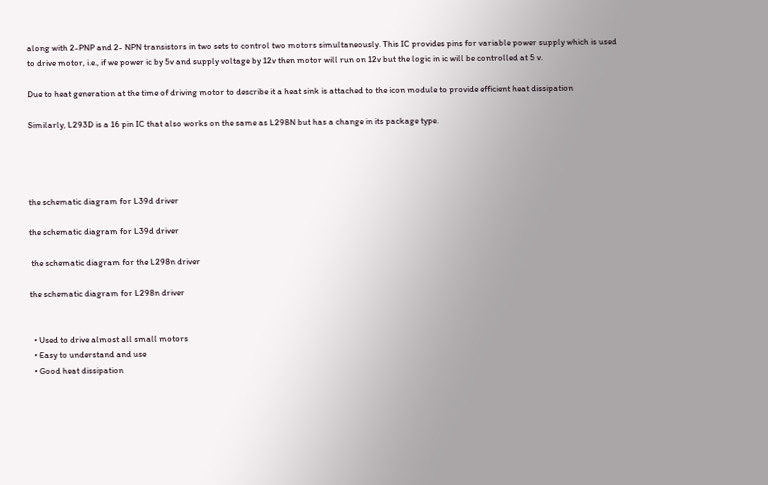along with 2-PNP and 2- NPN transistors in two sets to control two motors simultaneously. This IC provides pins for variable power supply which is used to drive motor, i.e., if we power ic by 5v and supply voltage by 12v then motor will run on 12v but the logic in ic will be controlled at 5 v.

Due to heat generation at the time of driving motor to describe it a heat sink is attached to the icon module to provide efficient heat dissipation

Similarly, L293D is a 16 pin IC that also works on the same as L298N but has a change in its package type.




the schematic diagram for L39d driver

the schematic diagram for L39d driver

 the schematic diagram for the L298n driver

the schematic diagram for L298n driver


  • Used to drive almost all small motors
  • Easy to understand and use
  • Good heat dissipation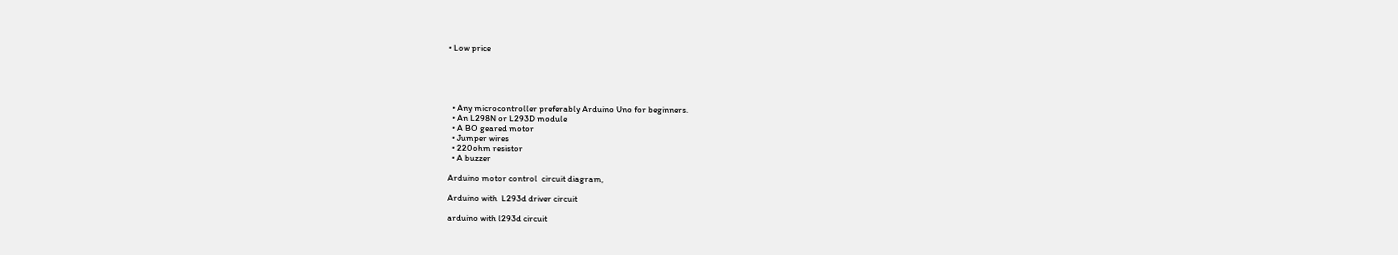• Low price





  • Any microcontroller preferably Arduino Uno for beginners.
  • An L298N or L293D module
  • A BO geared motor
  • Jumper wires
  • 220ohm resistor
  • A buzzer

Arduino motor control  circuit diagram,

Arduino with  L293d driver circuit

arduino with l293d circuit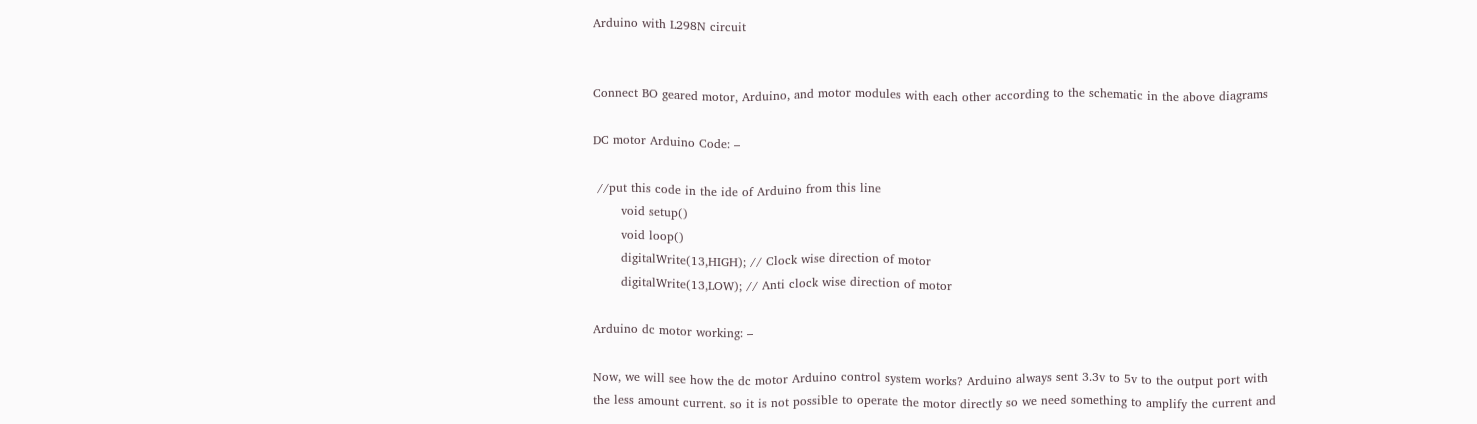Arduino with L298N circuit


Connect BO geared motor, Arduino, and motor modules with each other according to the schematic in the above diagrams

DC motor Arduino Code: –

 //put this code in the ide of Arduino from this line
       void setup()
       void loop()
       digitalWrite(13,HIGH); // Clock wise direction of motor
       digitalWrite(13,LOW); // Anti clock wise direction of motor

Arduino dc motor working: –

Now, we will see how the dc motor Arduino control system works? Arduino always sent 3.3v to 5v to the output port with the less amount current. so it is not possible to operate the motor directly so we need something to amplify the current and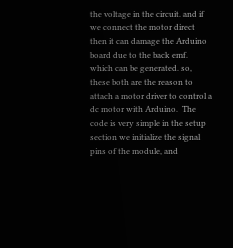the voltage in the circuit. and if we connect the motor direct then it can damage the Arduino board due to the back emf. which can be generated. so, these both are the reason to attach a motor driver to control a dc motor with Arduino.  The code is very simple in the setup section we initialize the signal pins of the module, and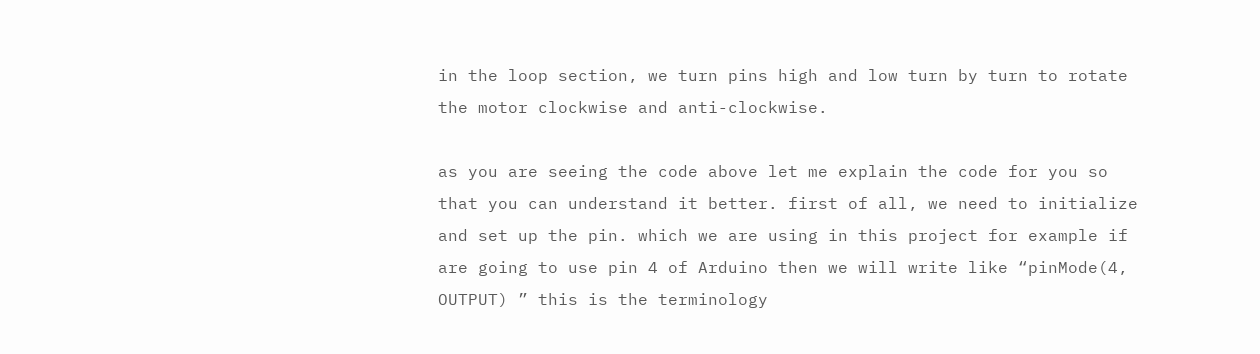in the loop section, we turn pins high and low turn by turn to rotate the motor clockwise and anti-clockwise.

as you are seeing the code above let me explain the code for you so that you can understand it better. first of all, we need to initialize and set up the pin. which we are using in this project for example if are going to use pin 4 of Arduino then we will write like “pinMode(4, OUTPUT) ” this is the terminology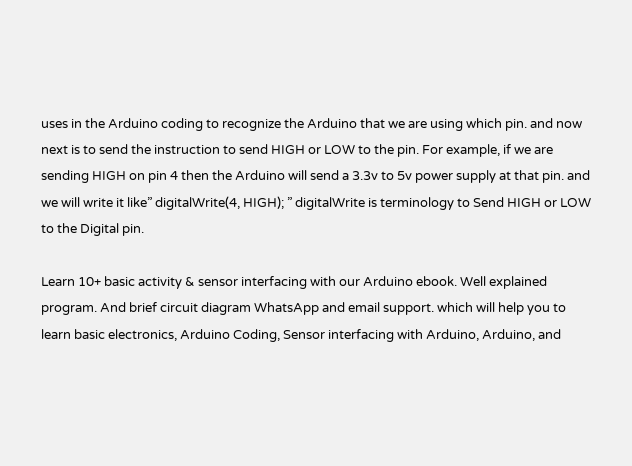uses in the Arduino coding to recognize the Arduino that we are using which pin. and now next is to send the instruction to send HIGH or LOW to the pin. For example, if we are sending HIGH on pin 4 then the Arduino will send a 3.3v to 5v power supply at that pin. and we will write it like” digitalWrite(4, HIGH); ” digitalWrite is terminology to Send HIGH or LOW to the Digital pin.

Learn 10+ basic activity & sensor interfacing with our Arduino ebook. Well explained program. And brief circuit diagram WhatsApp and email support. which will help you to learn basic electronics, Arduino Coding, Sensor interfacing with Arduino, Arduino, and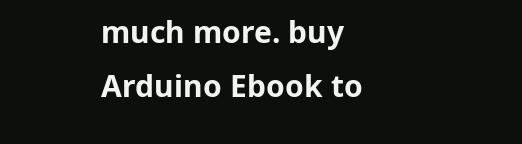much more. buy Arduino Ebook to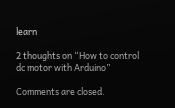learn

2 thoughts on “How to control dc motor with Arduino”

Comments are closed.